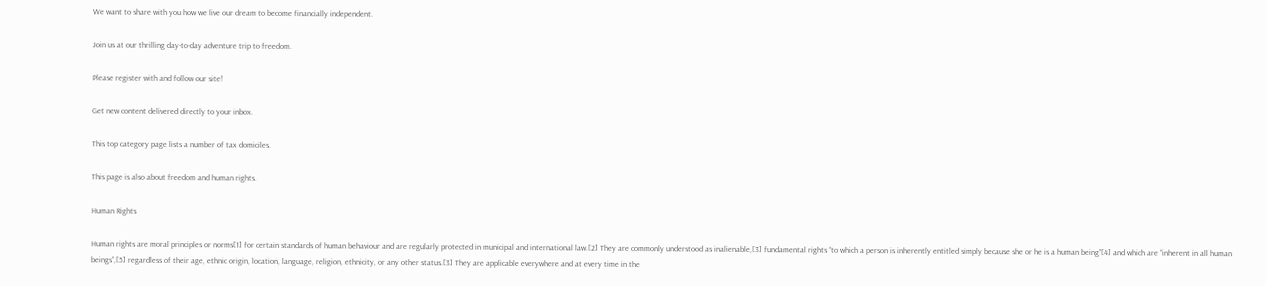We want to share with you how we live our dream to become financially independent.

Join us at our thrilling day-to-day adventure trip to freedom.

Please register with and follow our site!

Get new content delivered directly to your inbox.

This top category page lists a number of tax domiciles.

This page is also about freedom and human rights.

Human Rights

Human rights are moral principles or norms[1] for certain standards of human behaviour and are regularly protected in municipal and international law.[2] They are commonly understood as inalienable,[3] fundamental rights “to which a person is inherently entitled simply because she or he is a human being”[4] and which are “inherent in all human beings”,[5] regardless of their age, ethnic origin, location, language, religion, ethnicity, or any other status.[3] They are applicable everywhere and at every time in the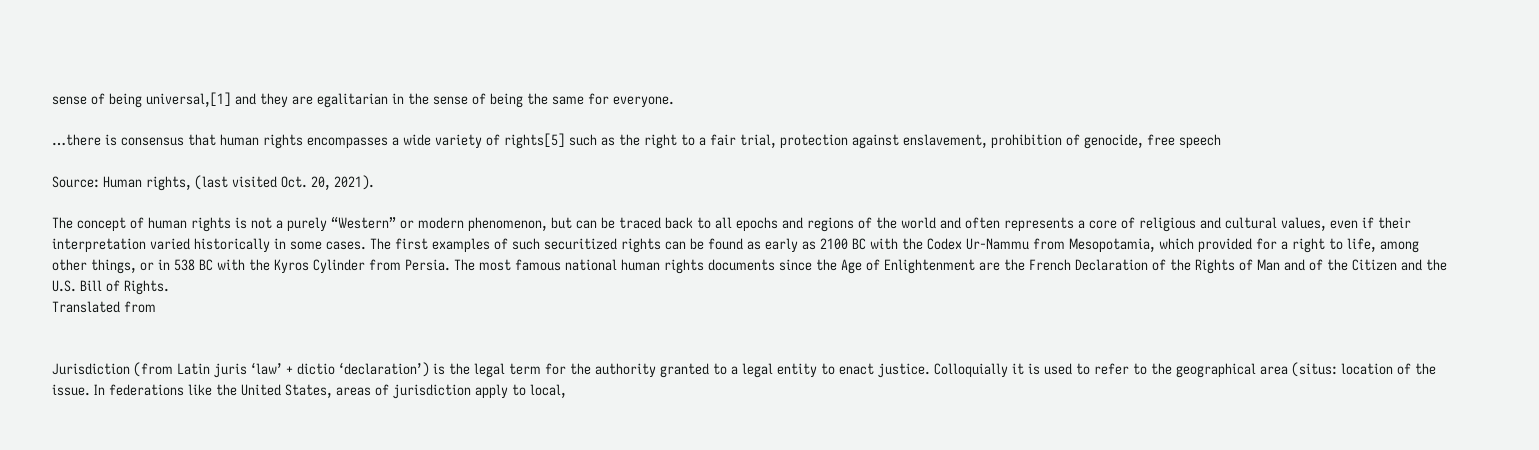sense of being universal,[1] and they are egalitarian in the sense of being the same for everyone.

…there is consensus that human rights encompasses a wide variety of rights[5] such as the right to a fair trial, protection against enslavement, prohibition of genocide, free speech

Source: Human rights, (last visited Oct. 20, 2021).

The concept of human rights is not a purely “Western” or modern phenomenon, but can be traced back to all epochs and regions of the world and often represents a core of religious and cultural values, even if their interpretation varied historically in some cases. The first examples of such securitized rights can be found as early as 2100 BC with the Codex Ur-Nammu from Mesopotamia, which provided for a right to life, among other things, or in 538 BC with the Kyros Cylinder from Persia. The most famous national human rights documents since the Age of Enlightenment are the French Declaration of the Rights of Man and of the Citizen and the U.S. Bill of Rights.
Translated from


Jurisdiction (from Latin juris ‘law’ + dictio ‘declaration’) is the legal term for the authority granted to a legal entity to enact justice. Colloquially it is used to refer to the geographical area (situs: location of the issue. In federations like the United States, areas of jurisdiction apply to local,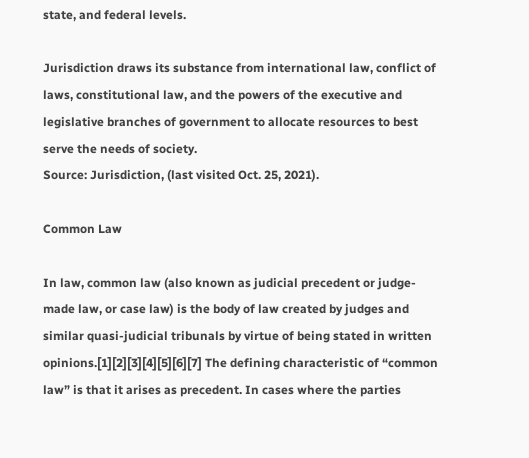state, and federal levels.

Jurisdiction draws its substance from international law, conflict of laws, constitutional law, and the powers of the executive and legislative branches of government to allocate resources to best serve the needs of society.
Source: Jurisdiction, (last visited Oct. 25, 2021).

Common Law

In law, common law (also known as judicial precedent or judge-made law, or case law) is the body of law created by judges and similar quasi-judicial tribunals by virtue of being stated in written opinions.[1][2][3][4][5][6][7] The defining characteristic of “common law” is that it arises as precedent. In cases where the parties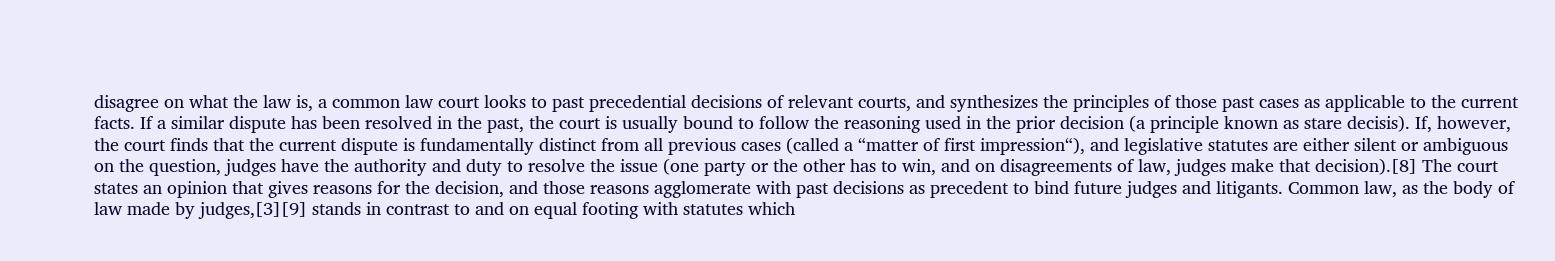disagree on what the law is, a common law court looks to past precedential decisions of relevant courts, and synthesizes the principles of those past cases as applicable to the current facts. If a similar dispute has been resolved in the past, the court is usually bound to follow the reasoning used in the prior decision (a principle known as stare decisis). If, however, the court finds that the current dispute is fundamentally distinct from all previous cases (called a “matter of first impression“), and legislative statutes are either silent or ambiguous on the question, judges have the authority and duty to resolve the issue (one party or the other has to win, and on disagreements of law, judges make that decision).[8] The court states an opinion that gives reasons for the decision, and those reasons agglomerate with past decisions as precedent to bind future judges and litigants. Common law, as the body of law made by judges,[3][9] stands in contrast to and on equal footing with statutes which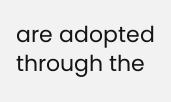are adopted through the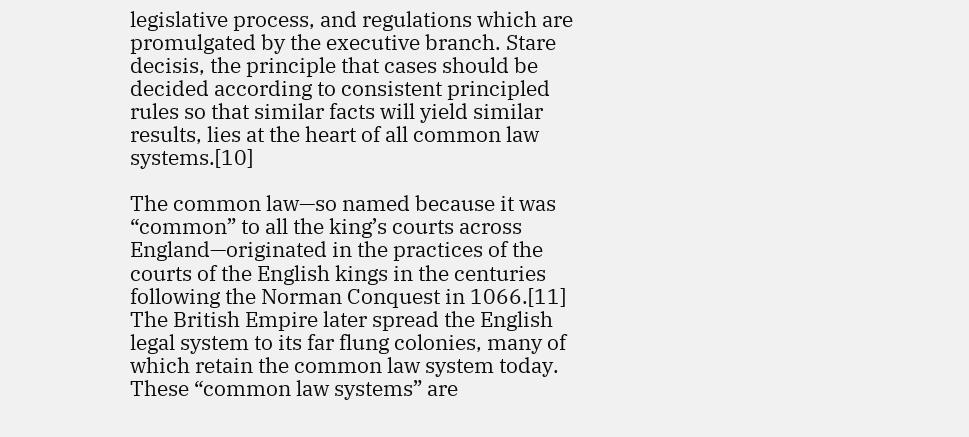legislative process, and regulations which are promulgated by the executive branch. Stare decisis, the principle that cases should be decided according to consistent principled rules so that similar facts will yield similar results, lies at the heart of all common law systems.[10]

The common law—so named because it was “common” to all the king’s courts across England—originated in the practices of the courts of the English kings in the centuries following the Norman Conquest in 1066.[11] The British Empire later spread the English legal system to its far flung colonies, many of which retain the common law system today. These “common law systems” are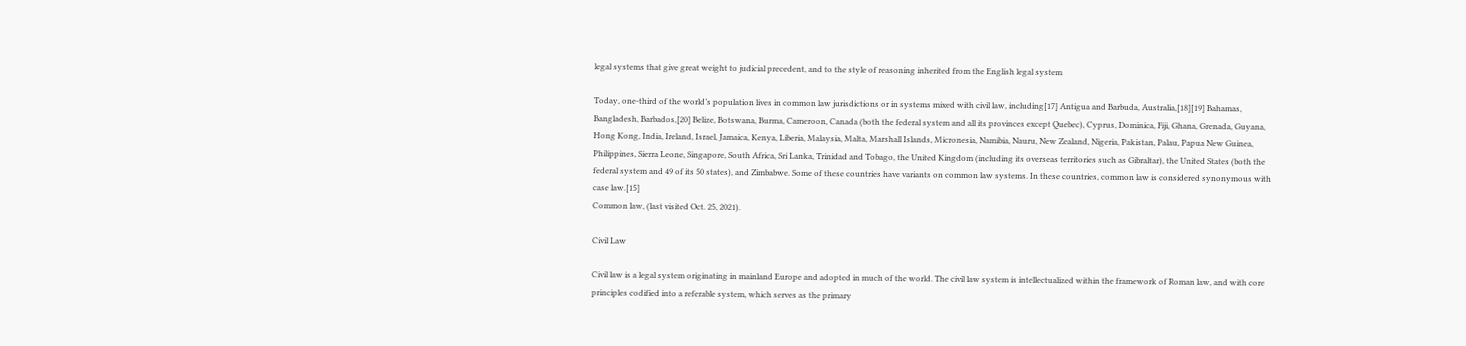legal systems that give great weight to judicial precedent, and to the style of reasoning inherited from the English legal system

Today, one-third of the world’s population lives in common law jurisdictions or in systems mixed with civil law, including[17] Antigua and Barbuda, Australia,[18][19] Bahamas, Bangladesh, Barbados,[20] Belize, Botswana, Burma, Cameroon, Canada (both the federal system and all its provinces except Quebec), Cyprus, Dominica, Fiji, Ghana, Grenada, Guyana, Hong Kong, India, Ireland, Israel, Jamaica, Kenya, Liberia, Malaysia, Malta, Marshall Islands, Micronesia, Namibia, Nauru, New Zealand, Nigeria, Pakistan, Palau, Papua New Guinea, Philippines, Sierra Leone, Singapore, South Africa, Sri Lanka, Trinidad and Tobago, the United Kingdom (including its overseas territories such as Gibraltar), the United States (both the federal system and 49 of its 50 states), and Zimbabwe. Some of these countries have variants on common law systems. In these countries, common law is considered synonymous with case law.[15]
Common law, (last visited Oct. 25, 2021).

Civil Law

Civil law is a legal system originating in mainland Europe and adopted in much of the world. The civil law system is intellectualized within the framework of Roman law, and with core principles codified into a referable system, which serves as the primary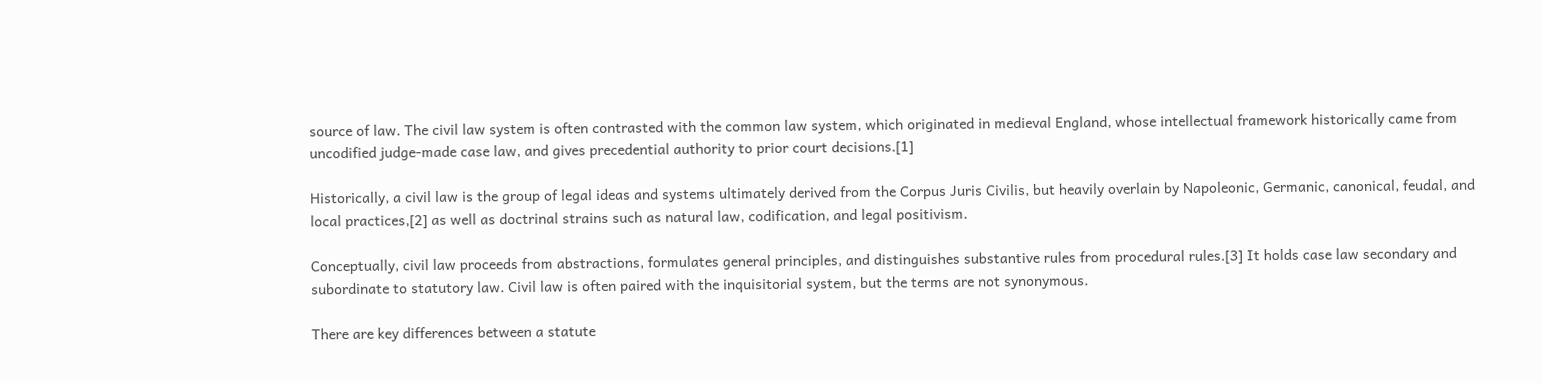source of law. The civil law system is often contrasted with the common law system, which originated in medieval England, whose intellectual framework historically came from uncodified judge-made case law, and gives precedential authority to prior court decisions.[1]

Historically, a civil law is the group of legal ideas and systems ultimately derived from the Corpus Juris Civilis, but heavily overlain by Napoleonic, Germanic, canonical, feudal, and local practices,[2] as well as doctrinal strains such as natural law, codification, and legal positivism.

Conceptually, civil law proceeds from abstractions, formulates general principles, and distinguishes substantive rules from procedural rules.[3] It holds case law secondary and subordinate to statutory law. Civil law is often paired with the inquisitorial system, but the terms are not synonymous.

There are key differences between a statute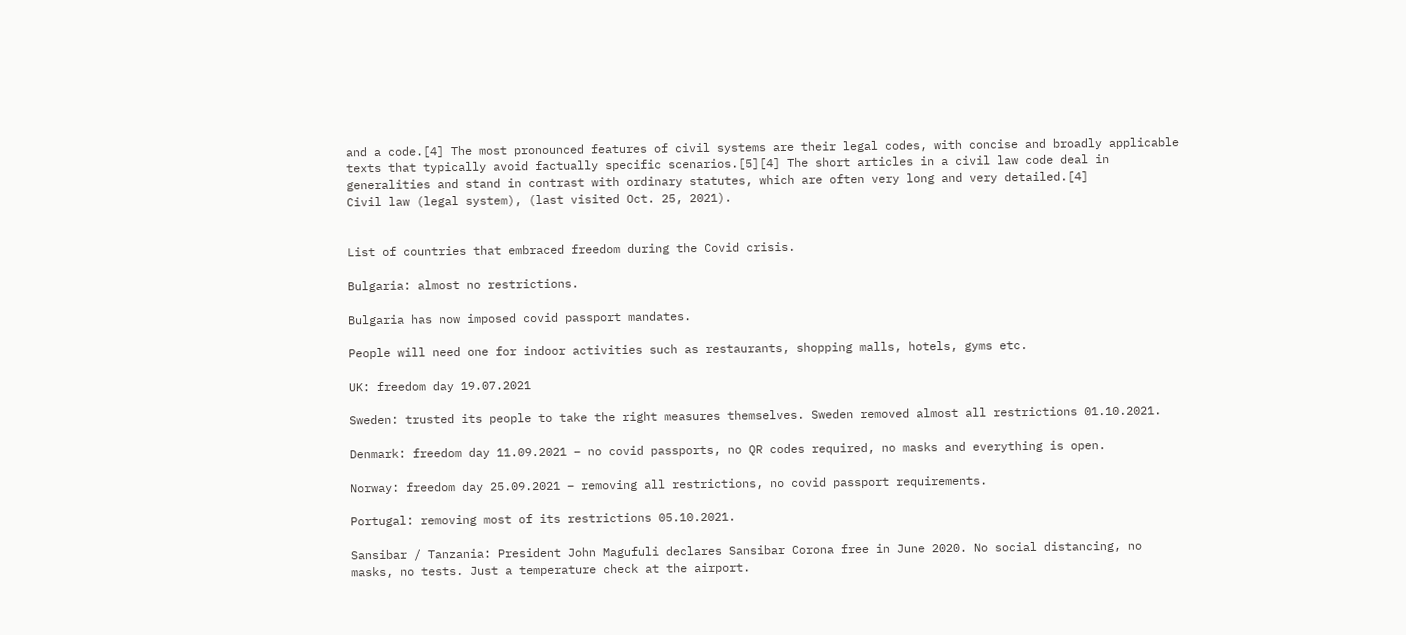and a code.[4] The most pronounced features of civil systems are their legal codes, with concise and broadly applicable texts that typically avoid factually specific scenarios.[5][4] The short articles in a civil law code deal in generalities and stand in contrast with ordinary statutes, which are often very long and very detailed.[4]
Civil law (legal system), (last visited Oct. 25, 2021).


List of countries that embraced freedom during the Covid crisis.

Bulgaria: almost no restrictions.

Bulgaria has now imposed covid passport mandates.

People will need one for indoor activities such as restaurants, shopping malls, hotels, gyms etc.

UK: freedom day 19.07.2021

Sweden: trusted its people to take the right measures themselves. Sweden removed almost all restrictions 01.10.2021.

Denmark: freedom day 11.09.2021 – no covid passports, no QR codes required, no masks and everything is open.

Norway: freedom day 25.09.2021 – removing all restrictions, no covid passport requirements.

Portugal: removing most of its restrictions 05.10.2021.

Sansibar / Tanzania: President John Magufuli declares Sansibar Corona free in June 2020. No social distancing, no masks, no tests. Just a temperature check at the airport.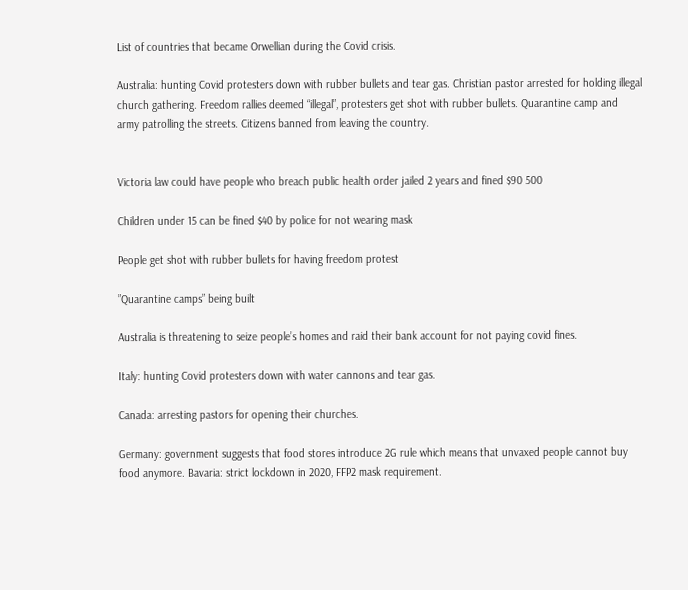List of countries that became Orwellian during the Covid crisis.

Australia: hunting Covid protesters down with rubber bullets and tear gas. Christian pastor arrested for holding illegal church gathering. Freedom rallies deemed “illegal”, protesters get shot with rubber bullets. Quarantine camp and army patrolling the streets. Citizens banned from leaving the country.


Victoria law could have people who breach public health order jailed 2 years and fined $90 500

Children under 15 can be fined $40 by police for not wearing mask

People get shot with rubber bullets for having freedom protest

”Quarantine camps” being built

Australia is threatening to seize people’s homes and raid their bank account for not paying covid fines.

Italy: hunting Covid protesters down with water cannons and tear gas.

Canada: arresting pastors for opening their churches.

Germany: government suggests that food stores introduce 2G rule which means that unvaxed people cannot buy food anymore. Bavaria: strict lockdown in 2020, FFP2 mask requirement.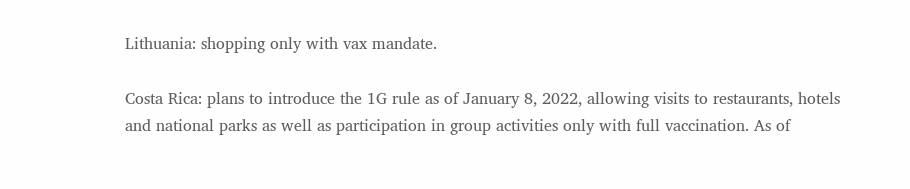Lithuania: shopping only with vax mandate.

Costa Rica: plans to introduce the 1G rule as of January 8, 2022, allowing visits to restaurants, hotels and national parks as well as participation in group activities only with full vaccination. As of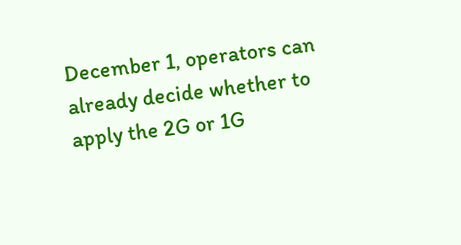December 1, operators can already decide whether to apply the 2G or 1G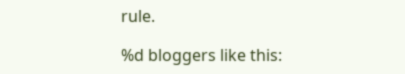rule.

%d bloggers like this: